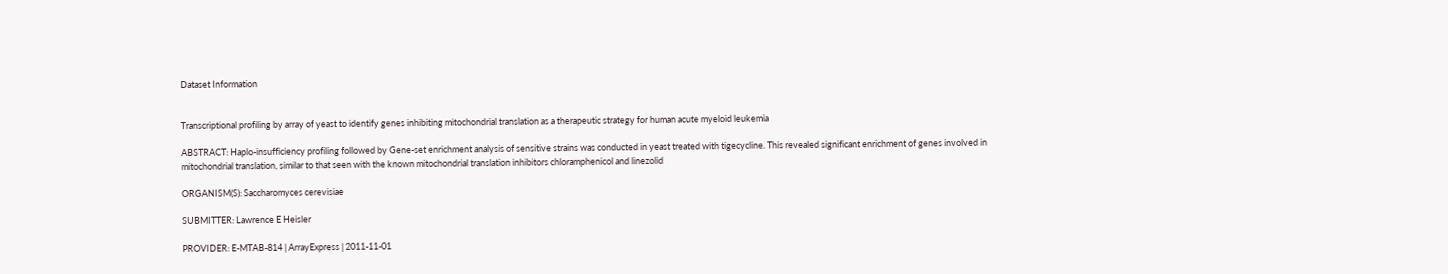Dataset Information


Transcriptional profiling by array of yeast to identify genes inhibiting mitochondrial translation as a therapeutic strategy for human acute myeloid leukemia

ABSTRACT: Haplo-insufficiency profiling followed by Gene-set enrichment analysis of sensitive strains was conducted in yeast treated with tigecycline. This revealed significant enrichment of genes involved in mitochondrial translation, similar to that seen with the known mitochondrial translation inhibitors chloramphenicol and linezolid

ORGANISM(S): Saccharomyces cerevisiae

SUBMITTER: Lawrence E Heisler

PROVIDER: E-MTAB-814 | ArrayExpress | 2011-11-01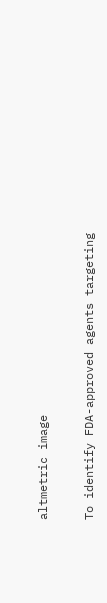altmetric image


To identify FDA-approved agents targeting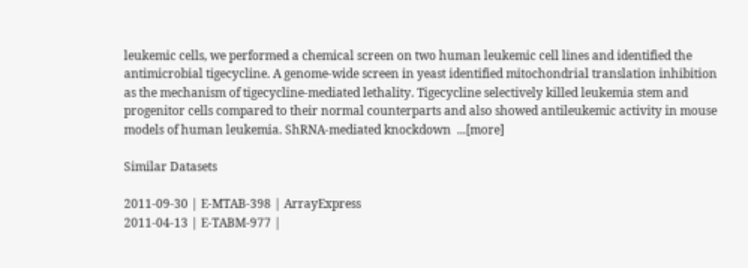leukemic cells, we performed a chemical screen on two human leukemic cell lines and identified the antimicrobial tigecycline. A genome-wide screen in yeast identified mitochondrial translation inhibition as the mechanism of tigecycline-mediated lethality. Tigecycline selectively killed leukemia stem and progenitor cells compared to their normal counterparts and also showed antileukemic activity in mouse models of human leukemia. ShRNA-mediated knockdown  ...[more]

Similar Datasets

2011-09-30 | E-MTAB-398 | ArrayExpress
2011-04-13 | E-TABM-977 |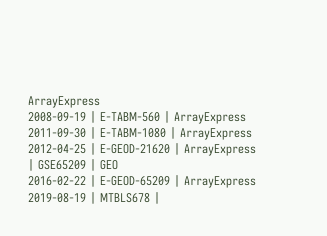ArrayExpress
2008-09-19 | E-TABM-560 | ArrayExpress
2011-09-30 | E-TABM-1080 | ArrayExpress
2012-04-25 | E-GEOD-21620 | ArrayExpress
| GSE65209 | GEO
2016-02-22 | E-GEOD-65209 | ArrayExpress
2019-08-19 | MTBLS678 |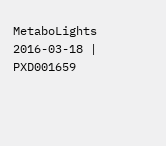MetaboLights
2016-03-18 | PXD001659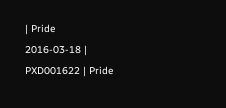| Pride
2016-03-18 | PXD001622 | Pride